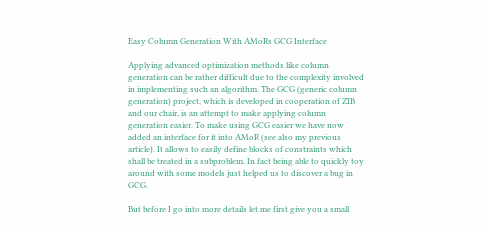Easy Column Generation With AMoRs GCG Interface

Applying advanced optimization methods like column generation can be rather difficult due to the complexity involved in implementing such an algorithm. The GCG (generic column generation) project, which is developed in cooperation of ZIB and our chair, is an attempt to make applying column generation easier. To make using GCG easier we have now added an interface for it into AMoR (see also my previous article). It allows to easily define blocks of constraints which shall be treated in a subproblem. In fact being able to quickly toy around with some models just helped us to discover a bug in GCG.

But before I go into more details let me first give you a small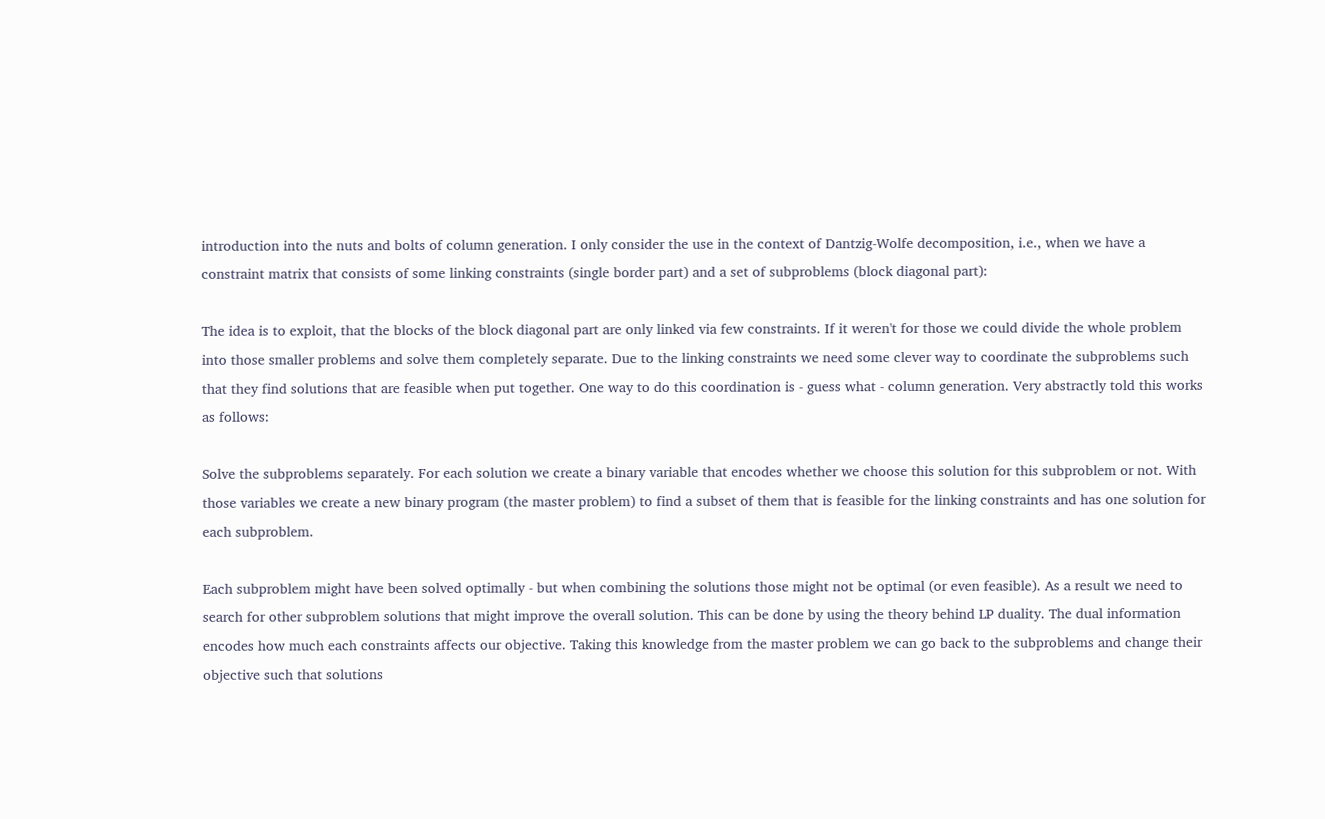introduction into the nuts and bolts of column generation. I only consider the use in the context of Dantzig-Wolfe decomposition, i.e., when we have a constraint matrix that consists of some linking constraints (single border part) and a set of subproblems (block diagonal part):

The idea is to exploit, that the blocks of the block diagonal part are only linked via few constraints. If it weren't for those we could divide the whole problem into those smaller problems and solve them completely separate. Due to the linking constraints we need some clever way to coordinate the subproblems such that they find solutions that are feasible when put together. One way to do this coordination is - guess what - column generation. Very abstractly told this works as follows:

Solve the subproblems separately. For each solution we create a binary variable that encodes whether we choose this solution for this subproblem or not. With those variables we create a new binary program (the master problem) to find a subset of them that is feasible for the linking constraints and has one solution for each subproblem.

Each subproblem might have been solved optimally - but when combining the solutions those might not be optimal (or even feasible). As a result we need to search for other subproblem solutions that might improve the overall solution. This can be done by using the theory behind LP duality. The dual information encodes how much each constraints affects our objective. Taking this knowledge from the master problem we can go back to the subproblems and change their objective such that solutions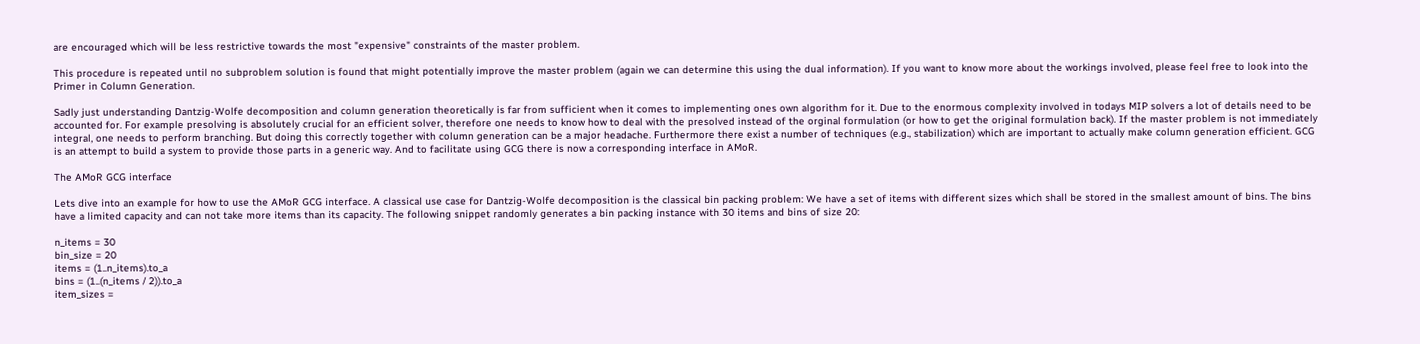are encouraged which will be less restrictive towards the most "expensive" constraints of the master problem.

This procedure is repeated until no subproblem solution is found that might potentially improve the master problem (again we can determine this using the dual information). If you want to know more about the workings involved, please feel free to look into the Primer in Column Generation.

Sadly just understanding Dantzig-Wolfe decomposition and column generation theoretically is far from sufficient when it comes to implementing ones own algorithm for it. Due to the enormous complexity involved in todays MIP solvers a lot of details need to be accounted for. For example presolving is absolutely crucial for an efficient solver, therefore one needs to know how to deal with the presolved instead of the orginal formulation (or how to get the original formulation back). If the master problem is not immediately integral, one needs to perform branching. But doing this correctly together with column generation can be a major headache. Furthermore there exist a number of techniques (e.g., stabilization) which are important to actually make column generation efficient. GCG is an attempt to build a system to provide those parts in a generic way. And to facilitate using GCG there is now a corresponding interface in AMoR.

The AMoR GCG interface

Lets dive into an example for how to use the AMoR GCG interface. A classical use case for Dantzig-Wolfe decomposition is the classical bin packing problem: We have a set of items with different sizes which shall be stored in the smallest amount of bins. The bins have a limited capacity and can not take more items than its capacity. The following snippet randomly generates a bin packing instance with 30 items and bins of size 20:

n_items = 30
bin_size = 20
items = (1..n_items).to_a
bins = (1..(n_items / 2)).to_a
item_sizes =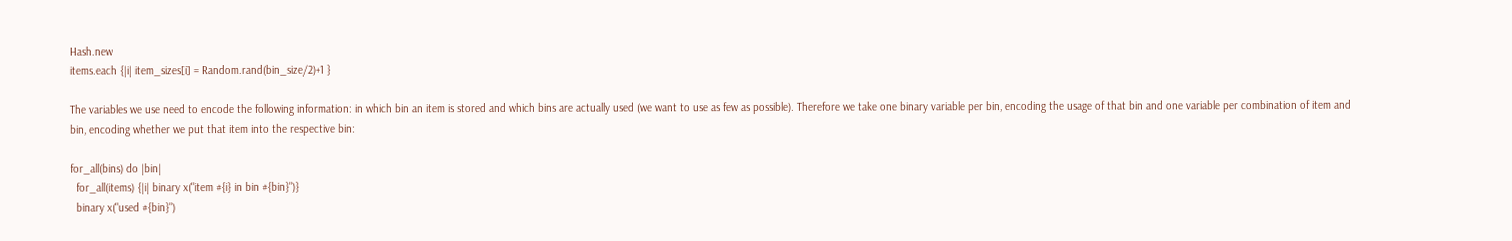Hash.new
items.each {|i| item_sizes[i] = Random.rand(bin_size/2)+1 }

The variables we use need to encode the following information: in which bin an item is stored and which bins are actually used (we want to use as few as possible). Therefore we take one binary variable per bin, encoding the usage of that bin and one variable per combination of item and bin, encoding whether we put that item into the respective bin:

for_all(bins) do |bin|
  for_all(items) {|i| binary x("item #{i} in bin #{bin}")}
  binary x("used #{bin}")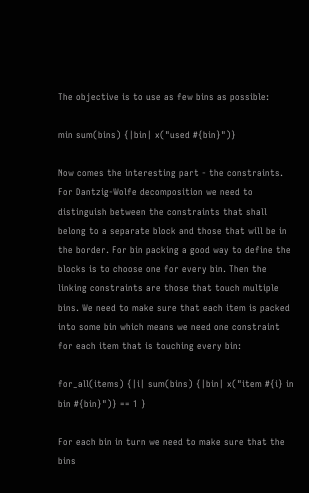The objective is to use as few bins as possible:

min sum(bins) {|bin| x("used #{bin}")}

Now comes the interesting part - the constraints. For Dantzig-Wolfe decomposition we need to distinguish between the constraints that shall belong to a separate block and those that will be in the border. For bin packing a good way to define the blocks is to choose one for every bin. Then the linking constraints are those that touch multiple bins. We need to make sure that each item is packed into some bin which means we need one constraint for each item that is touching every bin:

for_all(items) {|i| sum(bins) {|bin| x("item #{i} in bin #{bin}")} == 1 }

For each bin in turn we need to make sure that the bins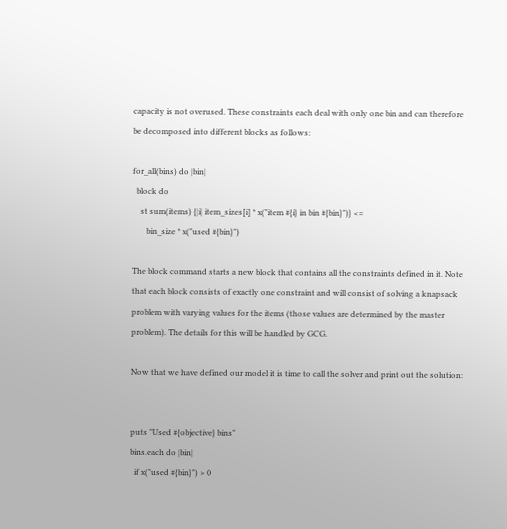capacity is not overused. These constraints each deal with only one bin and can therefore be decomposed into different blocks as follows:

for_all(bins) do |bin|
  block do
    st sum(items) {|i| item_sizes[i] * x("item #{i} in bin #{bin}")} <=
       bin_size * x("used #{bin}")

The block command starts a new block that contains all the constraints defined in it. Note that each block consists of exactly one constraint and will consist of solving a knapsack problem with varying values for the items (those values are determined by the master problem). The details for this will be handled by GCG.

Now that we have defined our model it is time to call the solver and print out the solution:


puts "Used #{objective} bins"
bins.each do |bin|
  if x("used #{bin}") > 0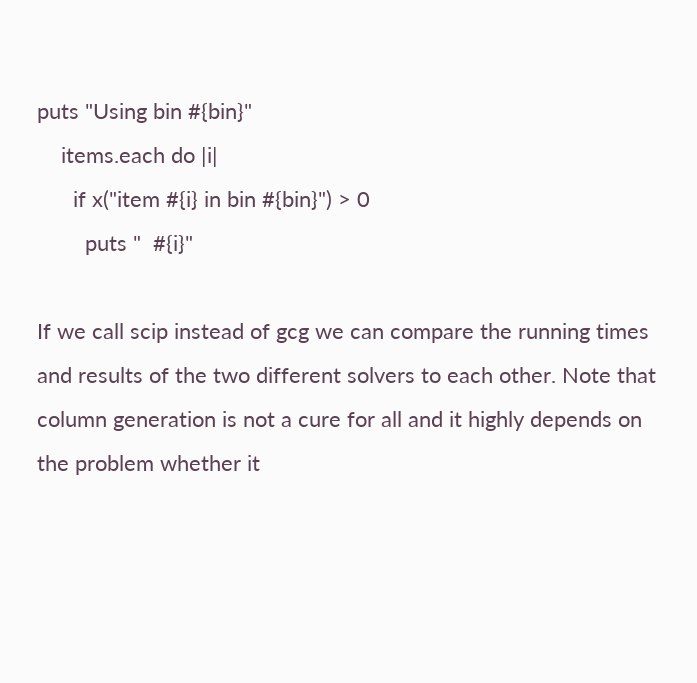puts "Using bin #{bin}"
    items.each do |i|
      if x("item #{i} in bin #{bin}") > 0
        puts "  #{i}"

If we call scip instead of gcg we can compare the running times and results of the two different solvers to each other. Note that column generation is not a cure for all and it highly depends on the problem whether it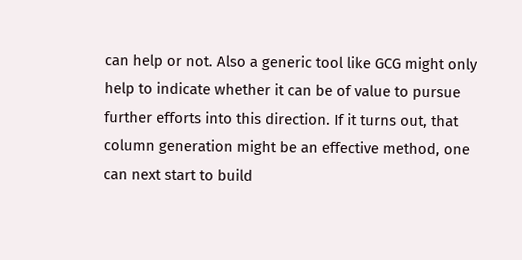can help or not. Also a generic tool like GCG might only help to indicate whether it can be of value to pursue further efforts into this direction. If it turns out, that column generation might be an effective method, one can next start to build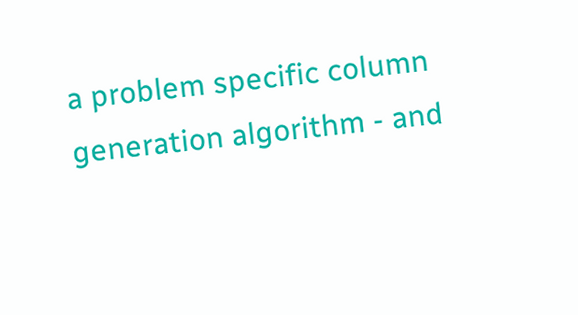a problem specific column generation algorithm - and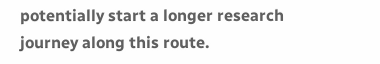potentially start a longer research journey along this route.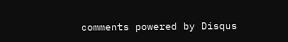comments powered by Disqus